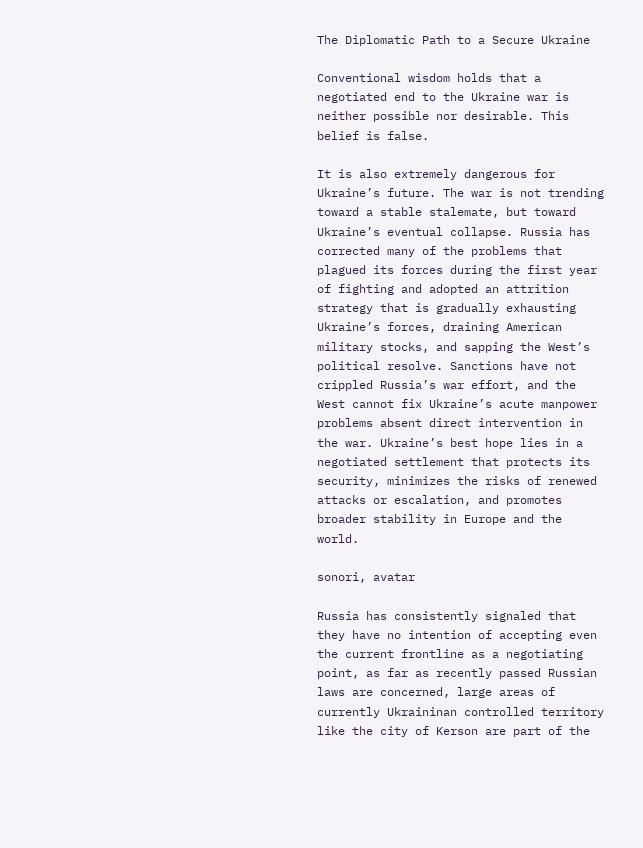The Diplomatic Path to a Secure Ukraine

Conventional wisdom holds that a negotiated end to the Ukraine war is neither possible nor desirable. This belief is false.

It is also extremely dangerous for Ukraine’s future. The war is not trending toward a stable stalemate, but toward Ukraine’s eventual collapse. Russia has corrected many of the problems that plagued its forces during the first year of fighting and adopted an attrition strategy that is gradually exhausting Ukraine’s forces, draining American military stocks, and sapping the West’s political resolve. Sanctions have not crippled Russia’s war effort, and the West cannot fix Ukraine’s acute manpower problems absent direct intervention in the war. Ukraine’s best hope lies in a negotiated settlement that protects its security, minimizes the risks of renewed attacks or escalation, and promotes broader stability in Europe and the world.

sonori, avatar

Russia has consistently signaled that they have no intention of accepting even the current frontline as a negotiating point, as far as recently passed Russian laws are concerned, large areas of currently Ukraininan controlled territory like the city of Kerson are part of the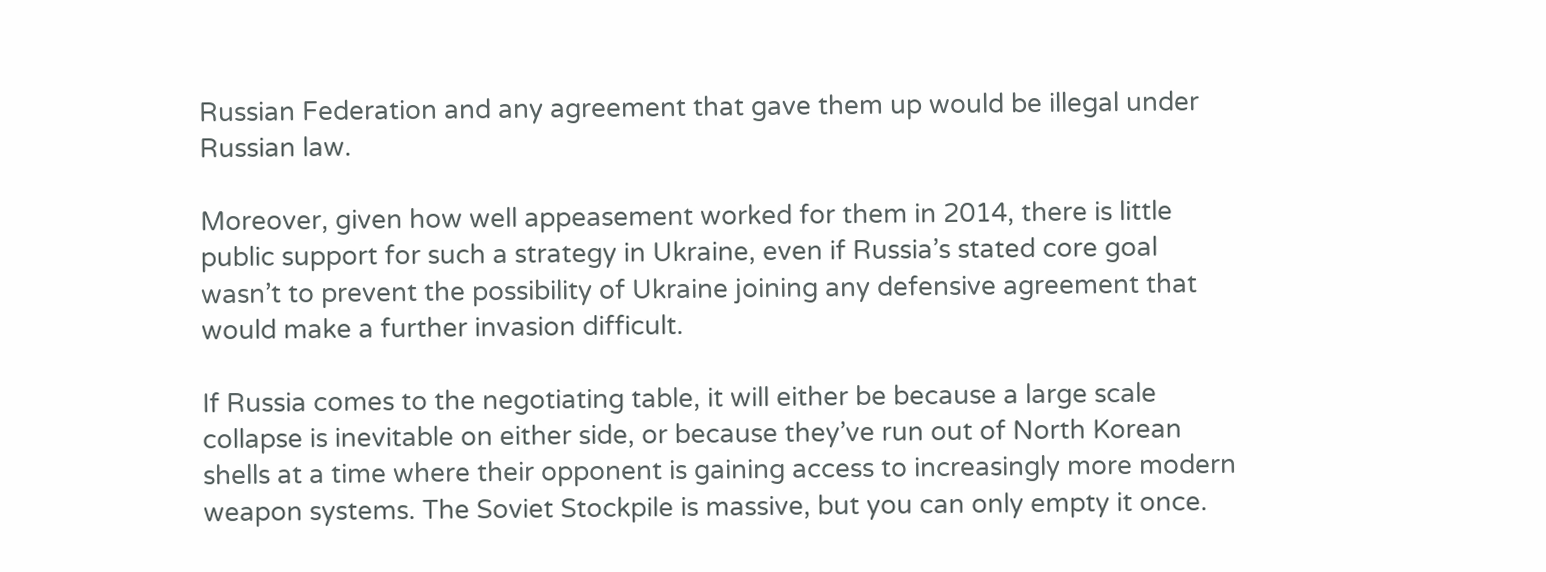Russian Federation and any agreement that gave them up would be illegal under Russian law.

Moreover, given how well appeasement worked for them in 2014, there is little public support for such a strategy in Ukraine, even if Russia’s stated core goal wasn’t to prevent the possibility of Ukraine joining any defensive agreement that would make a further invasion difficult.

If Russia comes to the negotiating table, it will either be because a large scale collapse is inevitable on either side, or because they’ve run out of North Korean shells at a time where their opponent is gaining access to increasingly more modern weapon systems. The Soviet Stockpile is massive, but you can only empty it once.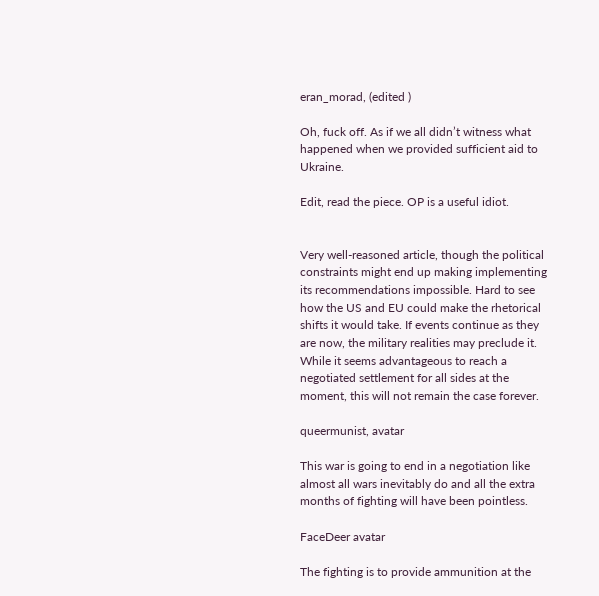eran_morad, (edited )

Oh, fuck off. As if we all didn’t witness what happened when we provided sufficient aid to Ukraine.

Edit, read the piece. OP is a useful idiot.


Very well-reasoned article, though the political constraints might end up making implementing its recommendations impossible. Hard to see how the US and EU could make the rhetorical shifts it would take. If events continue as they are now, the military realities may preclude it. While it seems advantageous to reach a negotiated settlement for all sides at the moment, this will not remain the case forever.

queermunist, avatar

This war is going to end in a negotiation like almost all wars inevitably do and all the extra months of fighting will have been pointless.

FaceDeer avatar

The fighting is to provide ammunition at the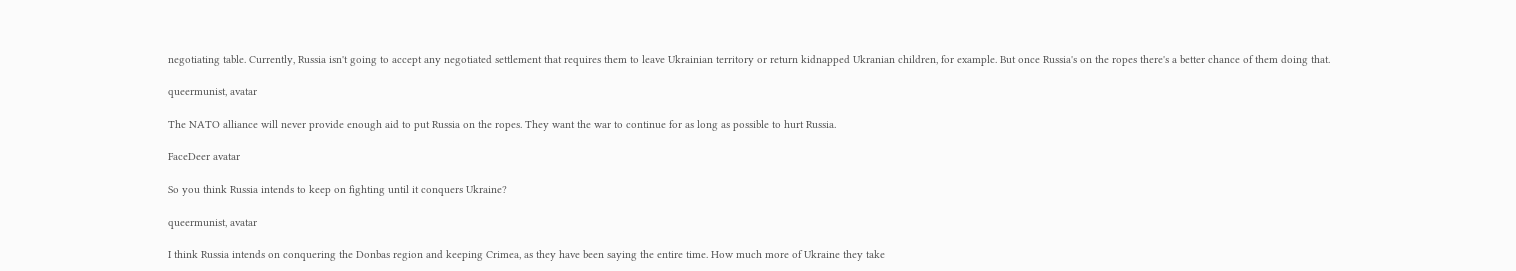negotiating table. Currently, Russia isn't going to accept any negotiated settlement that requires them to leave Ukrainian territory or return kidnapped Ukranian children, for example. But once Russia's on the ropes there's a better chance of them doing that.

queermunist, avatar

The NATO alliance will never provide enough aid to put Russia on the ropes. They want the war to continue for as long as possible to hurt Russia.

FaceDeer avatar

So you think Russia intends to keep on fighting until it conquers Ukraine?

queermunist, avatar

I think Russia intends on conquering the Donbas region and keeping Crimea, as they have been saying the entire time. How much more of Ukraine they take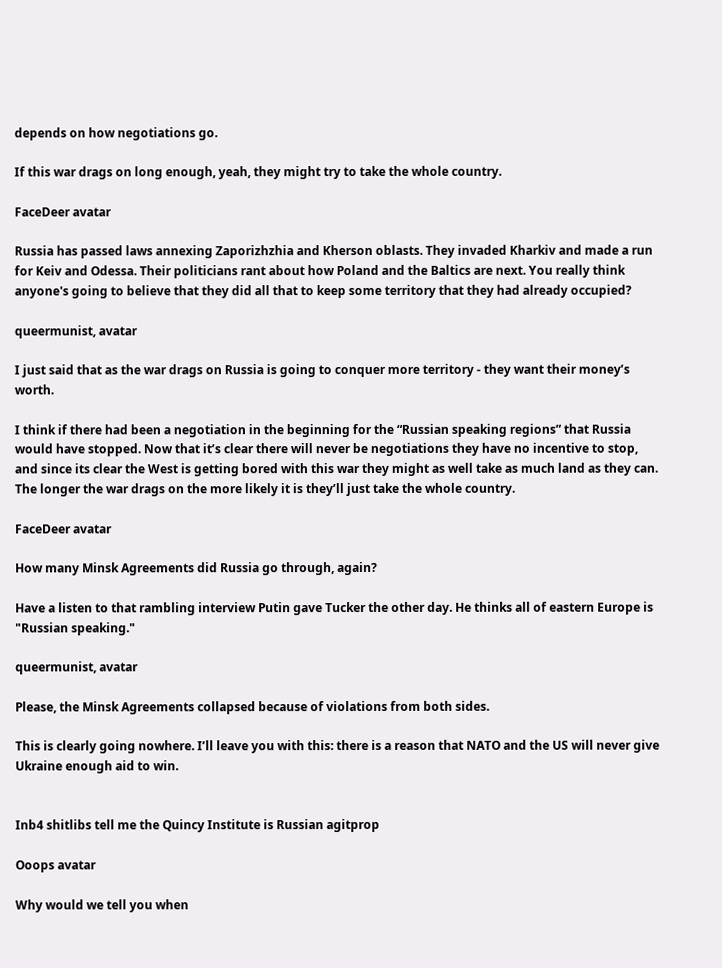depends on how negotiations go.

If this war drags on long enough, yeah, they might try to take the whole country.

FaceDeer avatar

Russia has passed laws annexing Zaporizhzhia and Kherson oblasts. They invaded Kharkiv and made a run for Keiv and Odessa. Their politicians rant about how Poland and the Baltics are next. You really think anyone's going to believe that they did all that to keep some territory that they had already occupied?

queermunist, avatar

I just said that as the war drags on Russia is going to conquer more territory - they want their money’s worth.

I think if there had been a negotiation in the beginning for the “Russian speaking regions” that Russia would have stopped. Now that it’s clear there will never be negotiations they have no incentive to stop, and since its clear the West is getting bored with this war they might as well take as much land as they can. The longer the war drags on the more likely it is they’ll just take the whole country.

FaceDeer avatar

How many Minsk Agreements did Russia go through, again?

Have a listen to that rambling interview Putin gave Tucker the other day. He thinks all of eastern Europe is "Russian speaking."

queermunist, avatar

Please, the Minsk Agreements collapsed because of violations from both sides.

This is clearly going nowhere. I’ll leave you with this: there is a reason that NATO and the US will never give Ukraine enough aid to win.


Inb4 shitlibs tell me the Quincy Institute is Russian agitprop

Ooops avatar

Why would we tell you when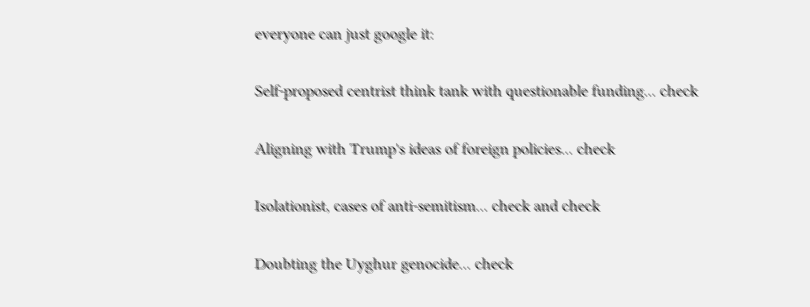everyone can just google it:

Self-proposed centrist think tank with questionable funding... check

Aligning with Trump's ideas of foreign policies... check

Isolationist, cases of anti-semitism... check and check

Doubting the Uyghur genocide... check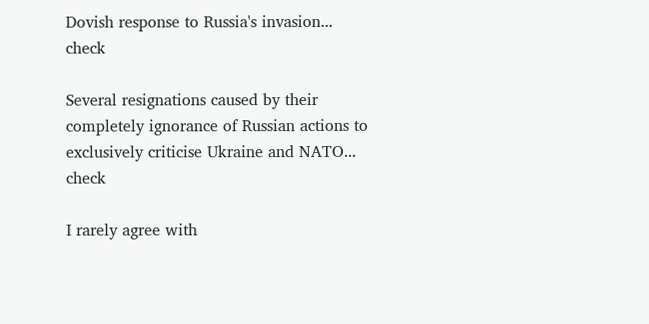Dovish response to Russia's invasion... check

Several resignations caused by their completely ignorance of Russian actions to exclusively criticise Ukraine and NATO... check

I rarely agree with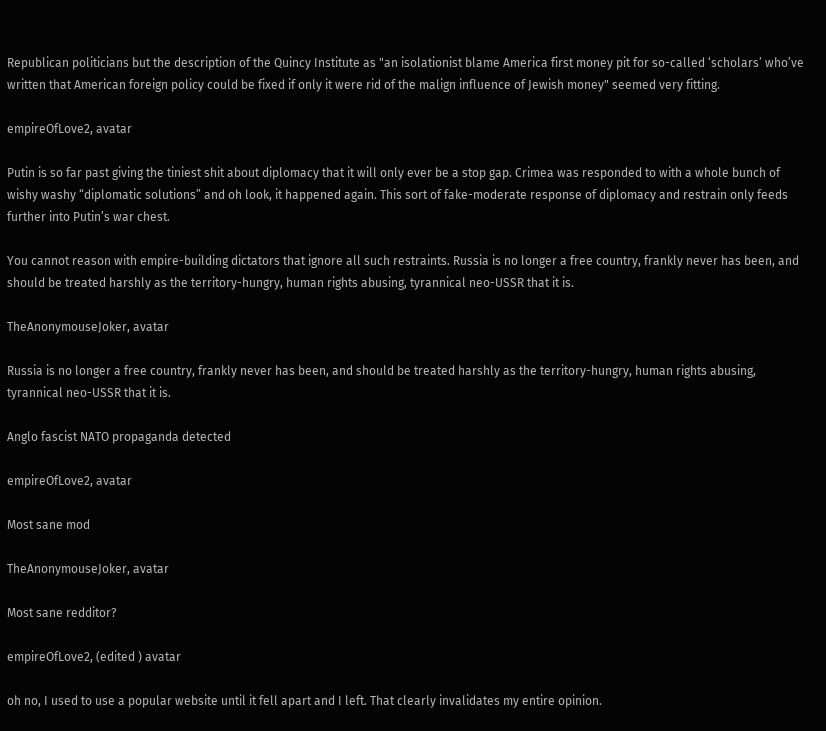Republican politicians but the description of the Quincy Institute as "an isolationist blame America first money pit for so-called ‘scholars’ who’ve written that American foreign policy could be fixed if only it were rid of the malign influence of Jewish money" seemed very fitting.

empireOfLove2, avatar

Putin is so far past giving the tiniest shit about diplomacy that it will only ever be a stop gap. Crimea was responded to with a whole bunch of wishy washy “diplomatic solutions” and oh look, it happened again. This sort of fake-moderate response of diplomacy and restrain only feeds further into Putin’s war chest.

You cannot reason with empire-building dictators that ignore all such restraints. Russia is no longer a free country, frankly never has been, and should be treated harshly as the territory-hungry, human rights abusing, tyrannical neo-USSR that it is.

TheAnonymouseJoker, avatar

Russia is no longer a free country, frankly never has been, and should be treated harshly as the territory-hungry, human rights abusing, tyrannical neo-USSR that it is.

Anglo fascist NATO propaganda detected

empireOfLove2, avatar

Most sane mod

TheAnonymouseJoker, avatar

Most sane redditor?

empireOfLove2, (edited ) avatar

oh no, I used to use a popular website until it fell apart and I left. That clearly invalidates my entire opinion.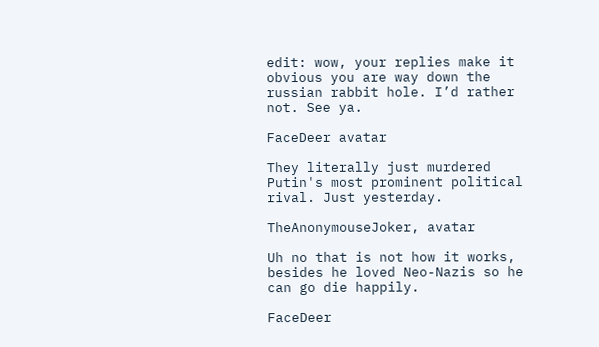edit: wow, your replies make it obvious you are way down the russian rabbit hole. I’d rather not. See ya.

FaceDeer avatar

They literally just murdered Putin's most prominent political rival. Just yesterday.

TheAnonymouseJoker, avatar

Uh no that is not how it works, besides he loved Neo-Nazis so he can go die happily.

FaceDeer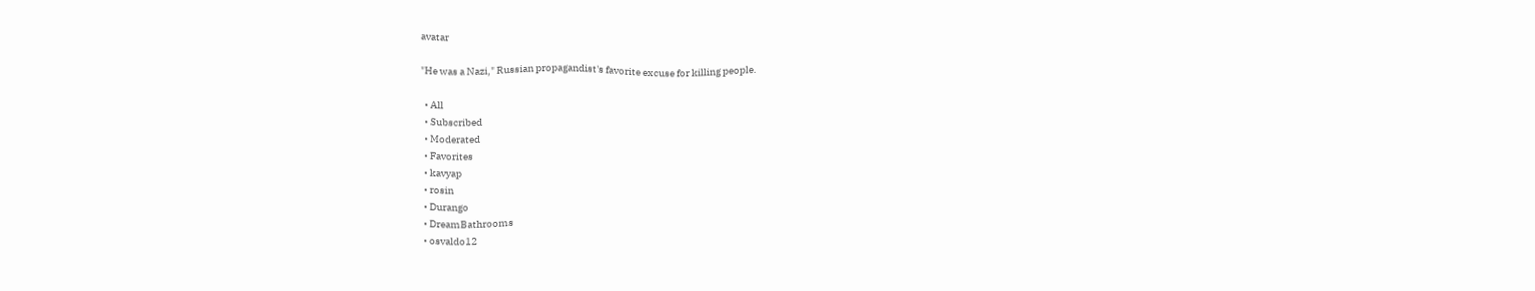avatar

"He was a Nazi," Russian propagandist's favorite excuse for killing people.

  • All
  • Subscribed
  • Moderated
  • Favorites
  • kavyap
  • rosin
  • Durango
  • DreamBathrooms
  • osvaldo12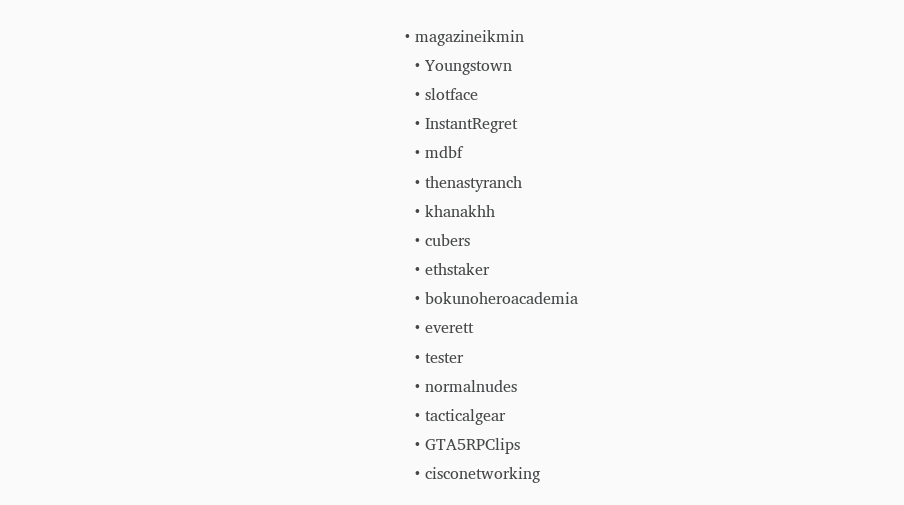• magazineikmin
  • Youngstown
  • slotface
  • InstantRegret
  • mdbf
  • thenastyranch
  • khanakhh
  • cubers
  • ethstaker
  • bokunoheroacademia
  • everett
  • tester
  • normalnudes
  • tacticalgear
  • GTA5RPClips
  • cisconetworking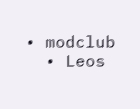• modclub
  • Leos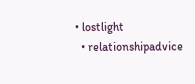• lostlight
  • relationshipadvice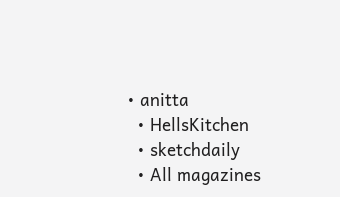• anitta
  • HellsKitchen
  • sketchdaily
  • All magazines